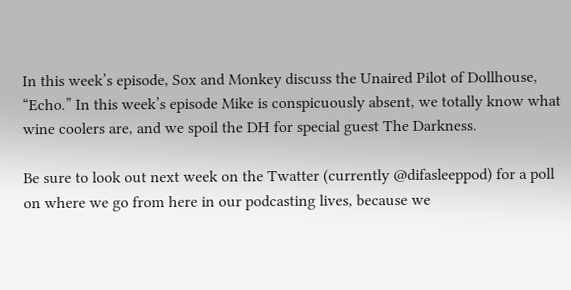In this week’s episode, Sox and Monkey discuss the Unaired Pilot of Dollhouse, “Echo.” In this week’s episode Mike is conspicuously absent, we totally know what wine coolers are, and we spoil the DH for special guest The Darkness.

Be sure to look out next week on the Twatter (currently @difasleeppod) for a poll on where we go from here in our podcasting lives, because we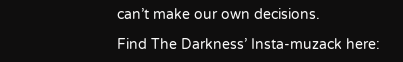can’t make our own decisions.

Find The Darkness’ Insta-muzack here: